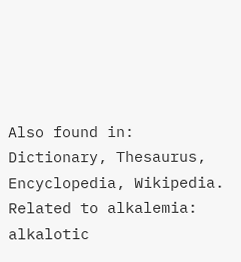Also found in: Dictionary, Thesaurus, Encyclopedia, Wikipedia.
Related to alkalemia: alkalotic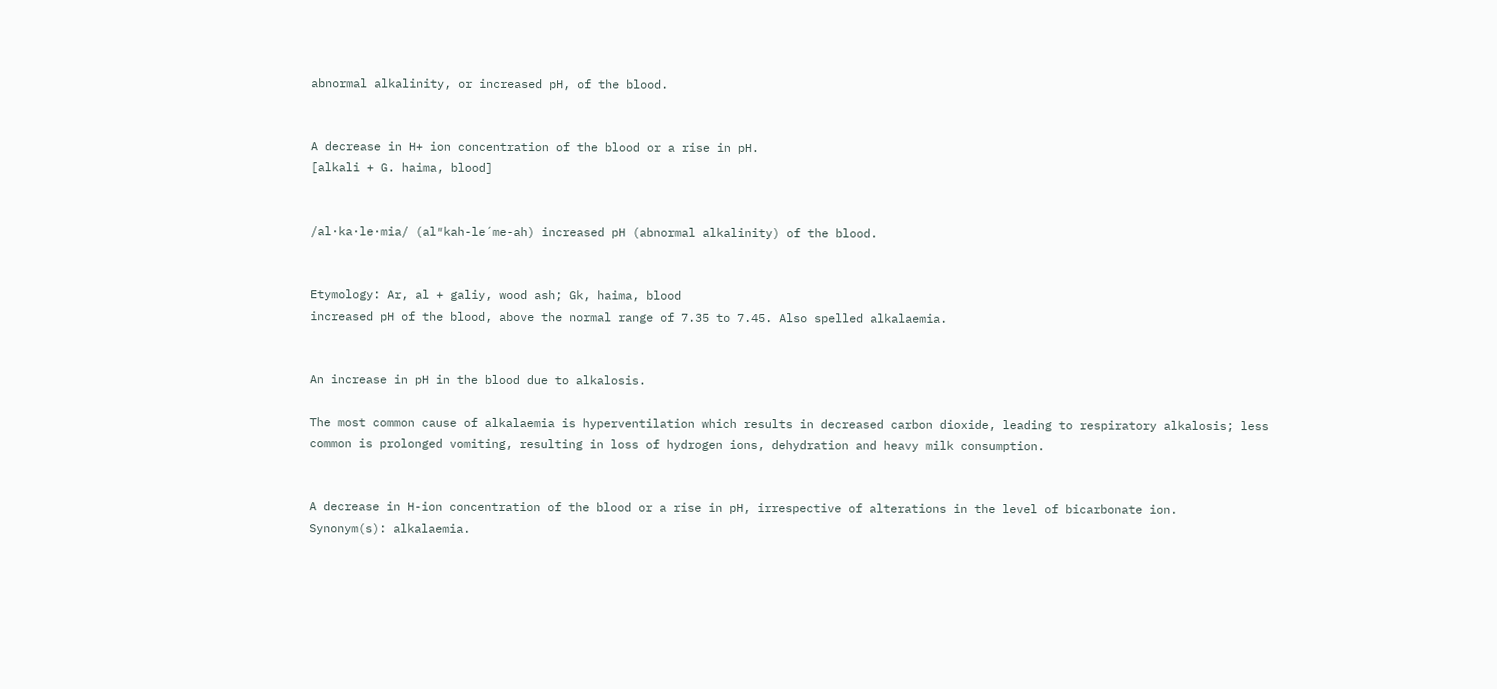abnormal alkalinity, or increased pH, of the blood.


A decrease in H+ ion concentration of the blood or a rise in pH.
[alkali + G. haima, blood]


/al·ka·le·mia/ (al″kah-le´me-ah) increased pH (abnormal alkalinity) of the blood.


Etymology: Ar, al + galiy, wood ash; Gk, haima, blood
increased pH of the blood, above the normal range of 7.35 to 7.45. Also spelled alkalaemia.


An increase in pH in the blood due to alkalosis.

The most common cause of alkalaemia is hyperventilation which results in decreased carbon dioxide, leading to respiratory alkalosis; less common is prolonged vomiting, resulting in loss of hydrogen ions, dehydration and heavy milk consumption.


A decrease in H-ion concentration of the blood or a rise in pH, irrespective of alterations in the level of bicarbonate ion.
Synonym(s): alkalaemia.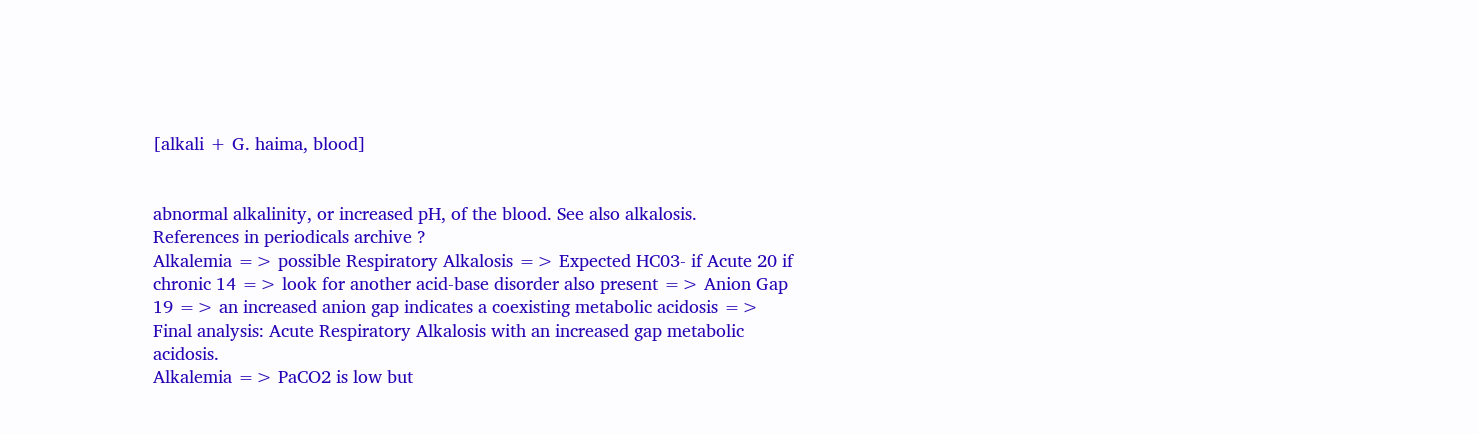[alkali + G. haima, blood]


abnormal alkalinity, or increased pH, of the blood. See also alkalosis.
References in periodicals archive ?
Alkalemia => possible Respiratory Alkalosis => Expected HC03- if Acute 20 if chronic 14 => look for another acid-base disorder also present => Anion Gap 19 => an increased anion gap indicates a coexisting metabolic acidosis => Final analysis: Acute Respiratory Alkalosis with an increased gap metabolic acidosis.
Alkalemia => PaCO2 is low but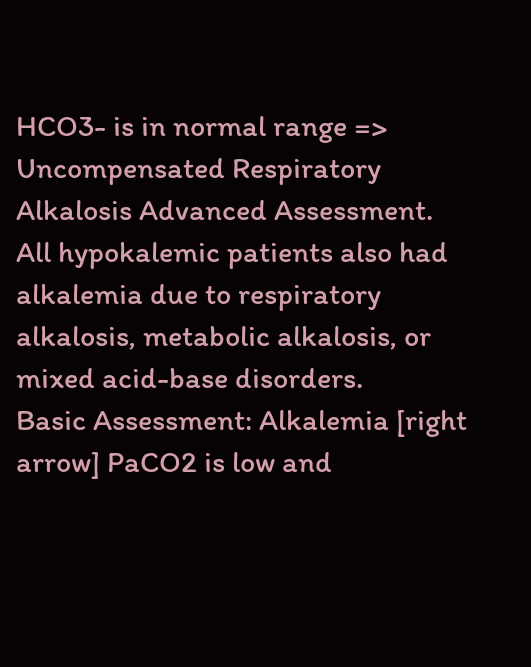HCO3- is in normal range => Uncompensated Respiratory Alkalosis Advanced Assessment.
All hypokalemic patients also had alkalemia due to respiratory alkalosis, metabolic alkalosis, or mixed acid-base disorders.
Basic Assessment: Alkalemia [right arrow] PaCO2 is low and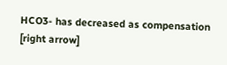HCO3- has decreased as compensation [right arrow]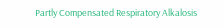Partly Compensated Respiratory Alkalosis